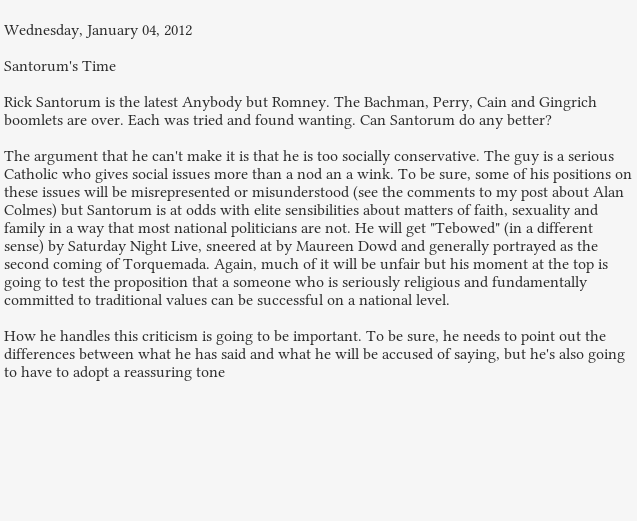Wednesday, January 04, 2012

Santorum's Time

Rick Santorum is the latest Anybody but Romney. The Bachman, Perry, Cain and Gingrich boomlets are over. Each was tried and found wanting. Can Santorum do any better?

The argument that he can't make it is that he is too socially conservative. The guy is a serious Catholic who gives social issues more than a nod an a wink. To be sure, some of his positions on these issues will be misrepresented or misunderstood (see the comments to my post about Alan Colmes) but Santorum is at odds with elite sensibilities about matters of faith, sexuality and family in a way that most national politicians are not. He will get "Tebowed" (in a different sense) by Saturday Night Live, sneered at by Maureen Dowd and generally portrayed as the second coming of Torquemada. Again, much of it will be unfair but his moment at the top is going to test the proposition that a someone who is seriously religious and fundamentally committed to traditional values can be successful on a national level.

How he handles this criticism is going to be important. To be sure, he needs to point out the differences between what he has said and what he will be accused of saying, but he's also going to have to adopt a reassuring tone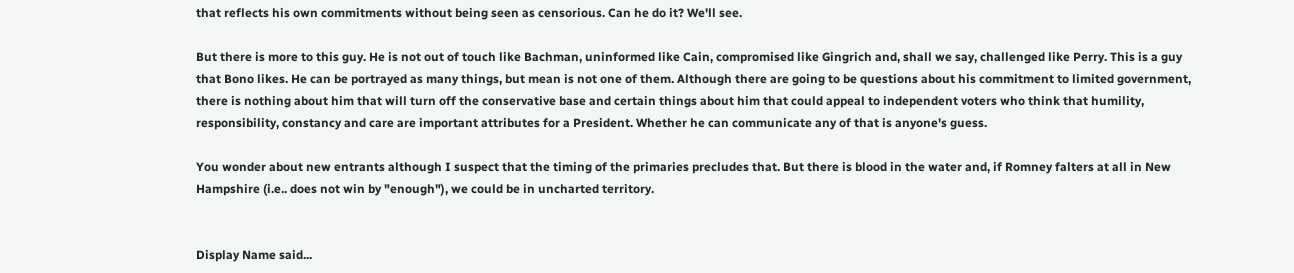that reflects his own commitments without being seen as censorious. Can he do it? We'll see.

But there is more to this guy. He is not out of touch like Bachman, uninformed like Cain, compromised like Gingrich and, shall we say, challenged like Perry. This is a guy that Bono likes. He can be portrayed as many things, but mean is not one of them. Although there are going to be questions about his commitment to limited government, there is nothing about him that will turn off the conservative base and certain things about him that could appeal to independent voters who think that humility, responsibility, constancy and care are important attributes for a President. Whether he can communicate any of that is anyone's guess.

You wonder about new entrants although I suspect that the timing of the primaries precludes that. But there is blood in the water and, if Romney falters at all in New Hampshire (i.e.. does not win by "enough"), we could be in uncharted territory.


Display Name said...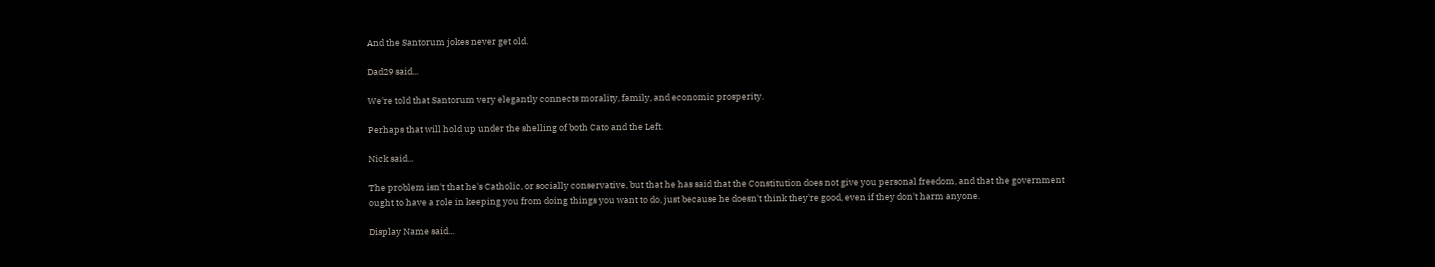And the Santorum jokes never get old.

Dad29 said...

We're told that Santorum very elegantly connects morality, family, and economic prosperity.

Perhaps that will hold up under the shelling of both Cato and the Left.

Nick said...

The problem isn't that he's Catholic, or socially conservative, but that he has said that the Constitution does not give you personal freedom, and that the government ought to have a role in keeping you from doing things you want to do, just because he doesn't think they're good, even if they don't harm anyone.

Display Name said...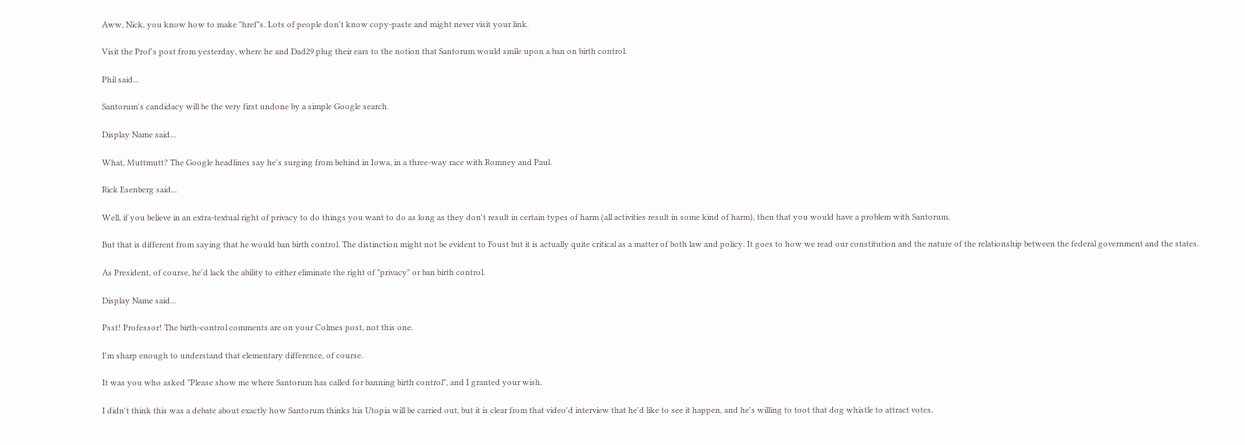Aww, Nick, you know how to make "href"s. Lots of people don't know copy-paste and might never visit your link.

Visit the Prof's post from yesterday, where he and Dad29 plug their ears to the notion that Santorum would smile upon a ban on birth control.

Phil said...

Santorum's candidacy will be the very first undone by a simple Google search.

Display Name said...

What, Muttmutt? The Google headlines say he's surging from behind in Iowa, in a three-way race with Romney and Paul.

Rick Esenberg said...

Well, if you believe in an extra-textual right of privacy to do things you want to do as long as they don't result in certain types of harm (all activities result in some kind of harm), then that you would have a problem with Santorum.

But that is different from saying that he would ban birth control. The distinction might not be evident to Foust but it is actually quite critical as a matter of both law and policy. It goes to how we read our constitution and the nature of the relationship between the federal government and the states.

As President, of course, he'd lack the ability to either eliminate the right of "privacy" or ban birth control.

Display Name said...

Psst! Professor! The birth-control comments are on your Colmes post, not this one.

I'm sharp enough to understand that elementary difference, of course.

It was you who asked "Please show me where Santorum has called for banning birth control", and I granted your wish.

I didn't think this was a debate about exactly how Santorum thinks his Utopia will be carried out, but it is clear from that video'd interview that he'd like to see it happen, and he's willing to toot that dog whistle to attract votes.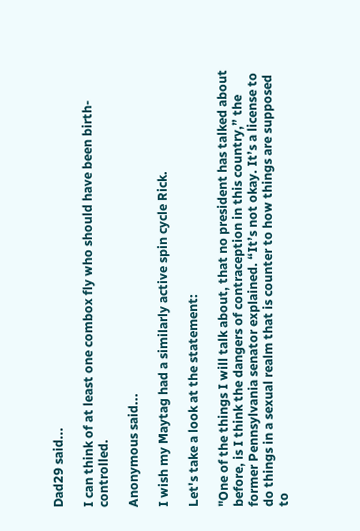Dad29 said...

I can think of at least one combox fly who should have been birth-controlled.

Anonymous said...

I wish my Maytag had a similarly active spin cycle Rick.

Let's take a look at the statement:

"One of the things I will talk about, that no president has talked about before, is I think the dangers of contraception in this country,” the former Pennsylvania senator explained. “It’s not okay. It’s a license to do things in a sexual realm that is counter to how things are supposed to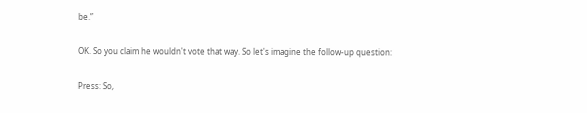be.”

OK. So you claim he wouldn't vote that way. So let's imagine the follow-up question:

Press: So,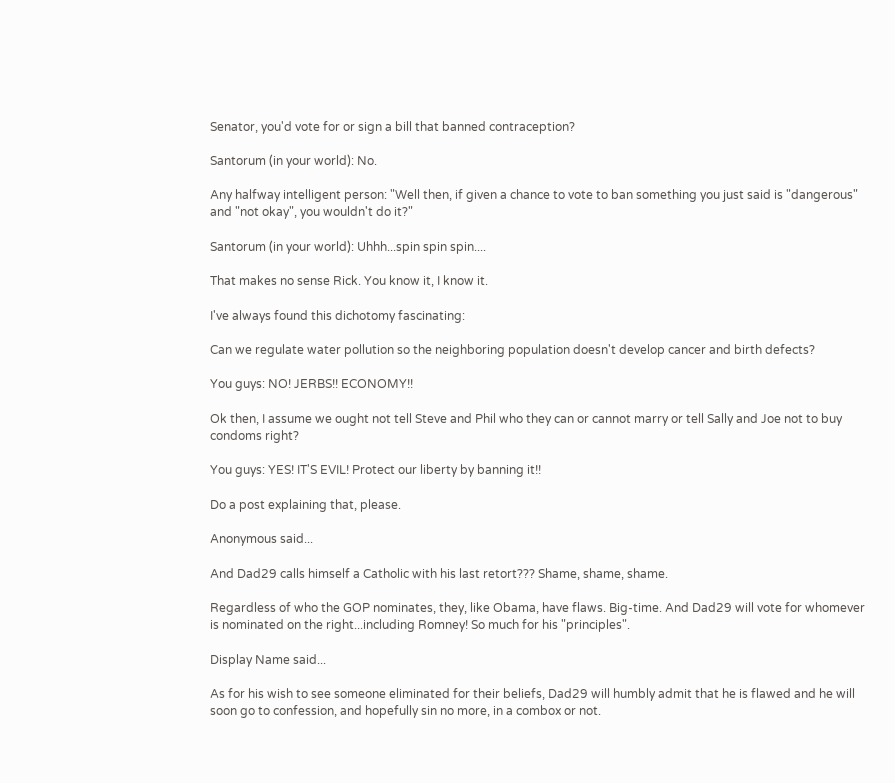Senator, you'd vote for or sign a bill that banned contraception?

Santorum (in your world): No.

Any halfway intelligent person: "Well then, if given a chance to vote to ban something you just said is "dangerous" and "not okay", you wouldn't do it?"

Santorum (in your world): Uhhh...spin spin spin....

That makes no sense Rick. You know it, I know it.

I've always found this dichotomy fascinating:

Can we regulate water pollution so the neighboring population doesn't develop cancer and birth defects?

You guys: NO! JERBS!! ECONOMY!!

Ok then, I assume we ought not tell Steve and Phil who they can or cannot marry or tell Sally and Joe not to buy condoms right?

You guys: YES! IT'S EVIL! Protect our liberty by banning it!!

Do a post explaining that, please.

Anonymous said...

And Dad29 calls himself a Catholic with his last retort??? Shame, shame, shame.

Regardless of who the GOP nominates, they, like Obama, have flaws. Big-time. And Dad29 will vote for whomever is nominated on the right...including Romney! So much for his "principles".

Display Name said...

As for his wish to see someone eliminated for their beliefs, Dad29 will humbly admit that he is flawed and he will soon go to confession, and hopefully sin no more, in a combox or not.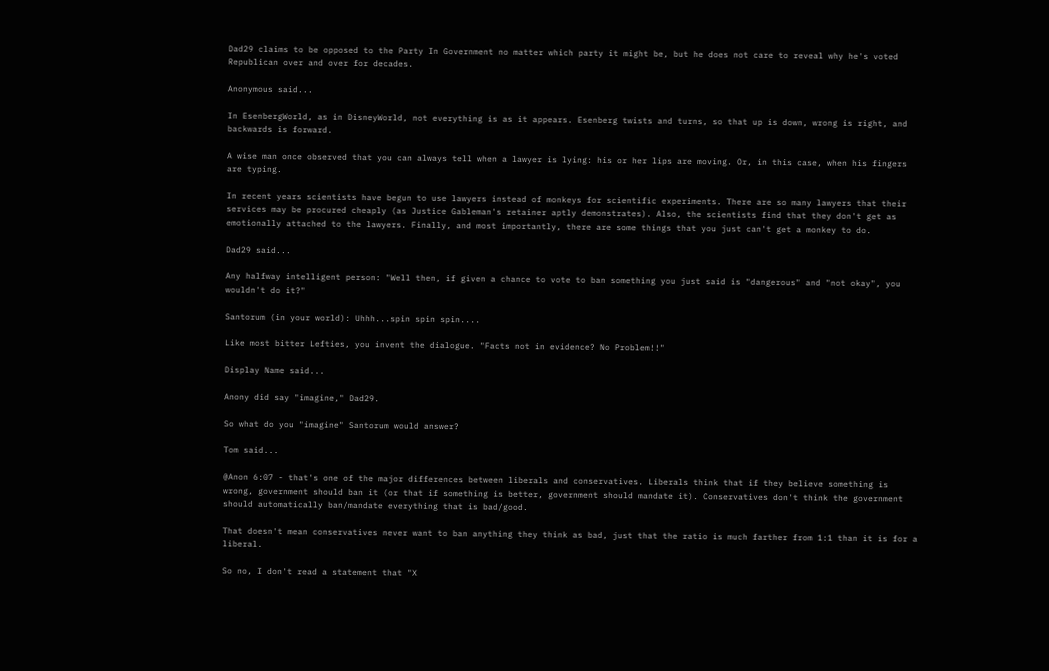Dad29 claims to be opposed to the Party In Government no matter which party it might be, but he does not care to reveal why he's voted Republican over and over for decades.

Anonymous said...

In EsenbergWorld, as in DisneyWorld, not everything is as it appears. Esenberg twists and turns, so that up is down, wrong is right, and backwards is forward.

A wise man once observed that you can always tell when a lawyer is lying: his or her lips are moving. Or, in this case, when his fingers are typing.

In recent years scientists have begun to use lawyers instead of monkeys for scientific experiments. There are so many lawyers that their services may be procured cheaply (as Justice Gableman's retainer aptly demonstrates). Also, the scientists find that they don't get as emotionally attached to the lawyers. Finally, and most importantly, there are some things that you just can't get a monkey to do.

Dad29 said...

Any halfway intelligent person: "Well then, if given a chance to vote to ban something you just said is "dangerous" and "not okay", you wouldn't do it?"

Santorum (in your world): Uhhh...spin spin spin....

Like most bitter Lefties, you invent the dialogue. "Facts not in evidence? No Problem!!"

Display Name said...

Anony did say "imagine," Dad29.

So what do you "imagine" Santorum would answer?

Tom said...

@Anon 6:07 - that's one of the major differences between liberals and conservatives. Liberals think that if they believe something is wrong, government should ban it (or that if something is better, government should mandate it). Conservatives don't think the government should automatically ban/mandate everything that is bad/good.

That doesn't mean conservatives never want to ban anything they think as bad, just that the ratio is much farther from 1:1 than it is for a liberal.

So no, I don't read a statement that "X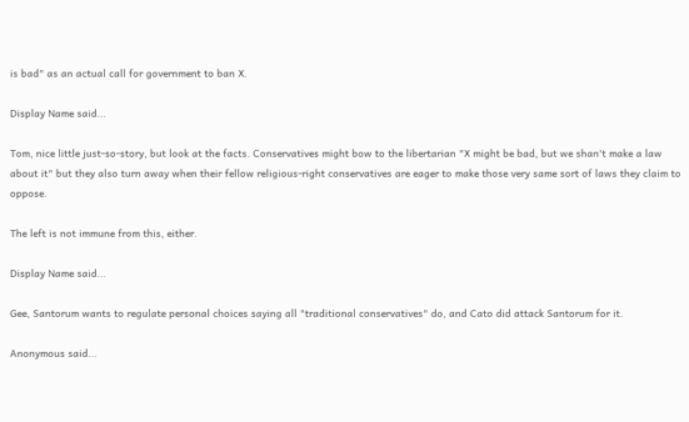is bad" as an actual call for government to ban X.

Display Name said...

Tom, nice little just-so-story, but look at the facts. Conservatives might bow to the libertarian "X might be bad, but we shan't make a law about it" but they also turn away when their fellow religious-right conservatives are eager to make those very same sort of laws they claim to oppose.

The left is not immune from this, either.

Display Name said...

Gee, Santorum wants to regulate personal choices saying all "traditional conservatives" do, and Cato did attack Santorum for it.

Anonymous said...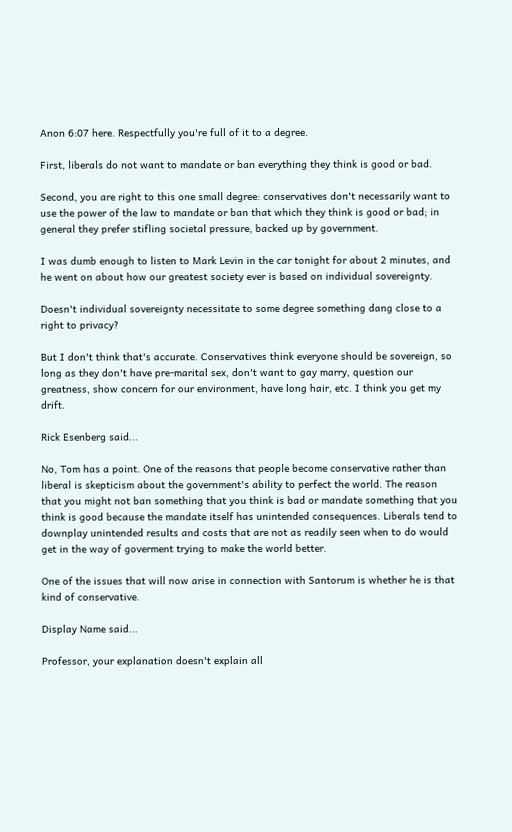Anon 6:07 here. Respectfully you're full of it to a degree.

First, liberals do not want to mandate or ban everything they think is good or bad.

Second, you are right to this one small degree: conservatives don't necessarily want to use the power of the law to mandate or ban that which they think is good or bad; in general they prefer stifling societal pressure, backed up by government.

I was dumb enough to listen to Mark Levin in the car tonight for about 2 minutes, and he went on about how our greatest society ever is based on individual sovereignty.

Doesn't individual sovereignty necessitate to some degree something dang close to a right to privacy?

But I don't think that's accurate. Conservatives think everyone should be sovereign, so long as they don't have pre-marital sex, don't want to gay marry, question our greatness, show concern for our environment, have long hair, etc. I think you get my drift.

Rick Esenberg said...

No, Tom has a point. One of the reasons that people become conservative rather than liberal is skepticism about the government's ability to perfect the world. The reason that you might not ban something that you think is bad or mandate something that you think is good because the mandate itself has unintended consequences. Liberals tend to downplay unintended results and costs that are not as readily seen when to do would get in the way of goverment trying to make the world better.

One of the issues that will now arise in connection with Santorum is whether he is that kind of conservative.

Display Name said...

Professor, your explanation doesn't explain all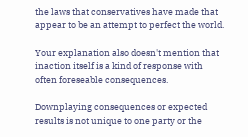the laws that conservatives have made that appear to be an attempt to perfect the world.

Your explanation also doesn't mention that inaction itself is a kind of response with often foreseable consequences.

Downplaying consequences or expected results is not unique to one party or the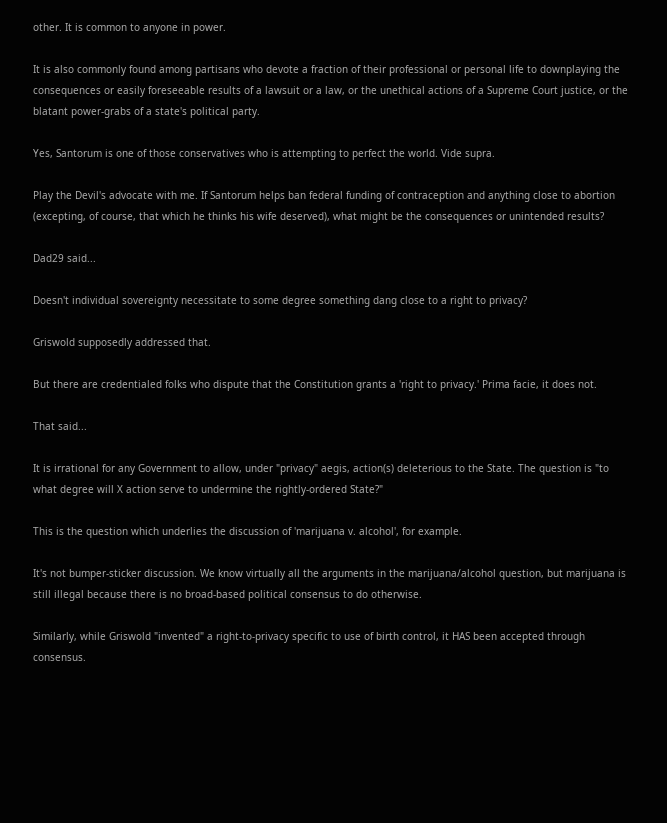other. It is common to anyone in power.

It is also commonly found among partisans who devote a fraction of their professional or personal life to downplaying the consequences or easily foreseeable results of a lawsuit or a law, or the unethical actions of a Supreme Court justice, or the blatant power-grabs of a state's political party.

Yes, Santorum is one of those conservatives who is attempting to perfect the world. Vide supra.

Play the Devil's advocate with me. If Santorum helps ban federal funding of contraception and anything close to abortion (excepting, of course, that which he thinks his wife deserved), what might be the consequences or unintended results?

Dad29 said...

Doesn't individual sovereignty necessitate to some degree something dang close to a right to privacy?

Griswold supposedly addressed that.

But there are credentialed folks who dispute that the Constitution grants a 'right to privacy.' Prima facie, it does not.

That said...

It is irrational for any Government to allow, under "privacy" aegis, action(s) deleterious to the State. The question is "to what degree will X action serve to undermine the rightly-ordered State?"

This is the question which underlies the discussion of 'marijuana v. alcohol', for example.

It's not bumper-sticker discussion. We know virtually all the arguments in the marijuana/alcohol question, but marijuana is still illegal because there is no broad-based political consensus to do otherwise.

Similarly, while Griswold "invented" a right-to-privacy specific to use of birth control, it HAS been accepted through consensus.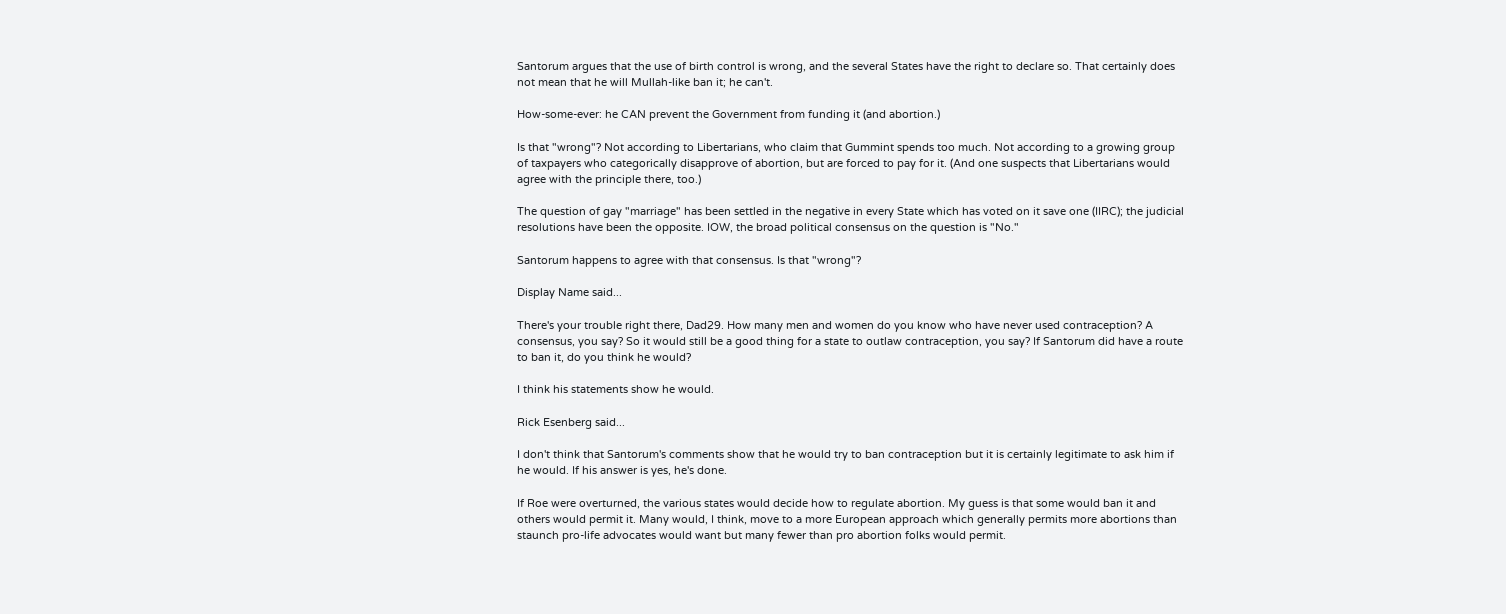Santorum argues that the use of birth control is wrong, and the several States have the right to declare so. That certainly does not mean that he will Mullah-like ban it; he can't.

How-some-ever: he CAN prevent the Government from funding it (and abortion.)

Is that "wrong"? Not according to Libertarians, who claim that Gummint spends too much. Not according to a growing group of taxpayers who categorically disapprove of abortion, but are forced to pay for it. (And one suspects that Libertarians would agree with the principle there, too.)

The question of gay "marriage" has been settled in the negative in every State which has voted on it save one (IIRC); the judicial resolutions have been the opposite. IOW, the broad political consensus on the question is "No."

Santorum happens to agree with that consensus. Is that "wrong"?

Display Name said...

There's your trouble right there, Dad29. How many men and women do you know who have never used contraception? A consensus, you say? So it would still be a good thing for a state to outlaw contraception, you say? If Santorum did have a route to ban it, do you think he would?

I think his statements show he would.

Rick Esenberg said...

I don't think that Santorum's comments show that he would try to ban contraception but it is certainly legitimate to ask him if he would. If his answer is yes, he's done.

If Roe were overturned, the various states would decide how to regulate abortion. My guess is that some would ban it and others would permit it. Many would, I think, move to a more European approach which generally permits more abortions than staunch pro-life advocates would want but many fewer than pro abortion folks would permit.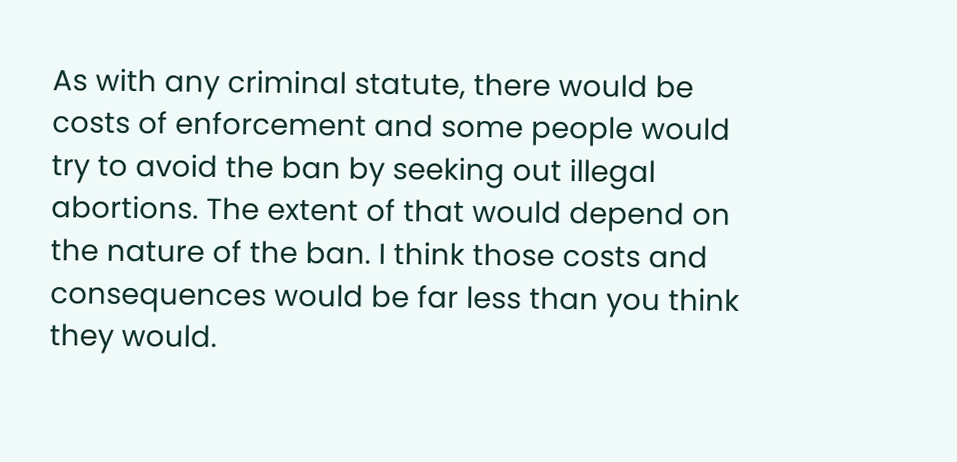As with any criminal statute, there would be costs of enforcement and some people would try to avoid the ban by seeking out illegal abortions. The extent of that would depend on the nature of the ban. I think those costs and consequences would be far less than you think they would.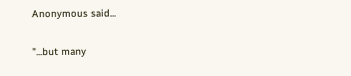Anonymous said...

"...but many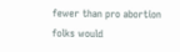fewer than pro abortion folks would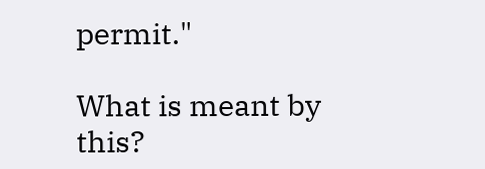permit."

What is meant by this?